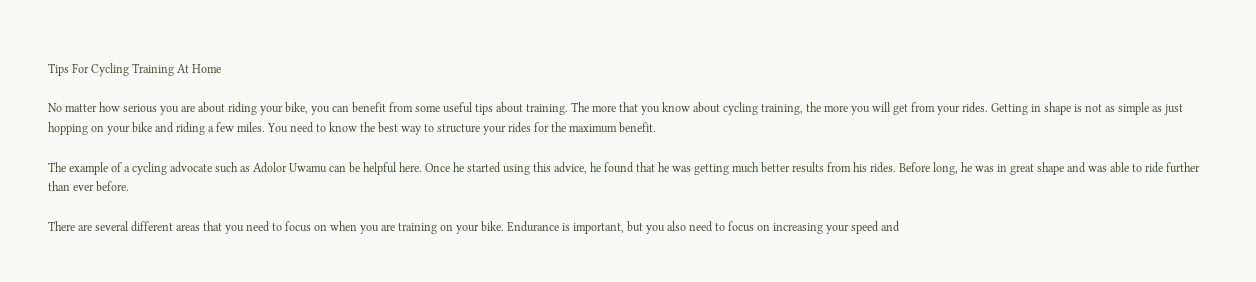Tips For Cycling Training At Home

No matter how serious you are about riding your bike, you can benefit from some useful tips about training. The more that you know about cycling training, the more you will get from your rides. Getting in shape is not as simple as just hopping on your bike and riding a few miles. You need to know the best way to structure your rides for the maximum benefit.

The example of a cycling advocate such as Adolor Uwamu can be helpful here. Once he started using this advice, he found that he was getting much better results from his rides. Before long, he was in great shape and was able to ride further than ever before.

There are several different areas that you need to focus on when you are training on your bike. Endurance is important, but you also need to focus on increasing your speed and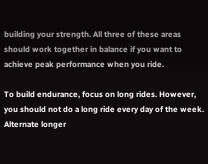building your strength. All three of these areas should work together in balance if you want to achieve peak performance when you ride.

To build endurance, focus on long rides. However, you should not do a long ride every day of the week. Alternate longer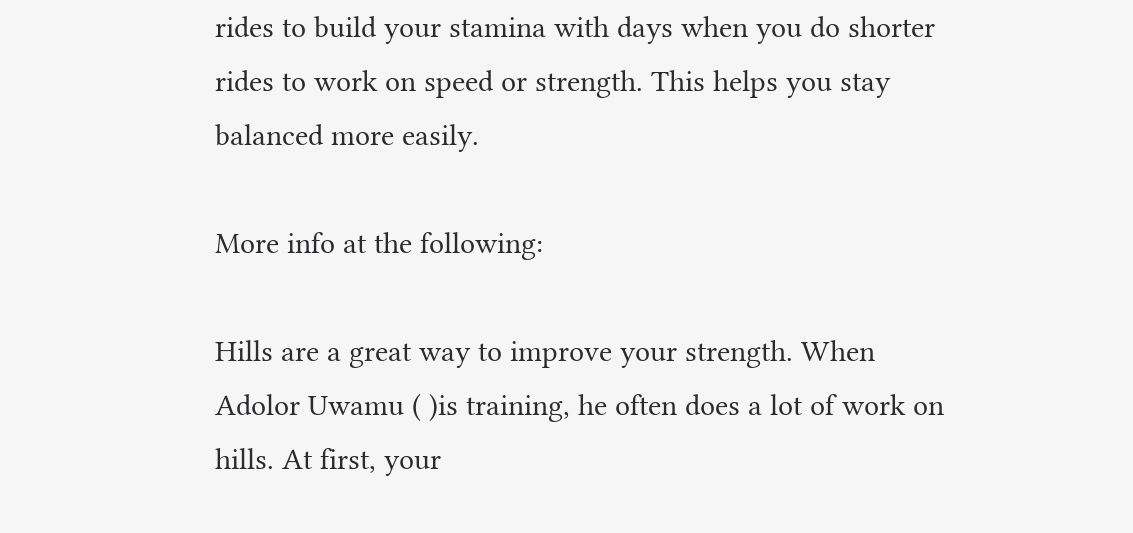rides to build your stamina with days when you do shorter rides to work on speed or strength. This helps you stay balanced more easily.

More info at the following:

Hills are a great way to improve your strength. When Adolor Uwamu ( )is training, he often does a lot of work on hills. At first, your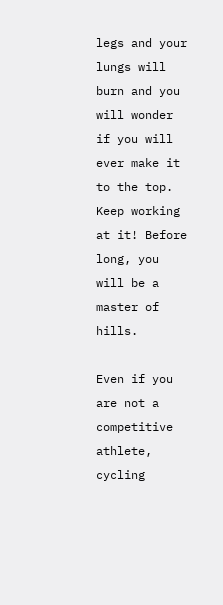legs and your lungs will burn and you will wonder if you will ever make it to the top. Keep working at it! Before long, you will be a master of hills.

Even if you are not a competitive athlete, cycling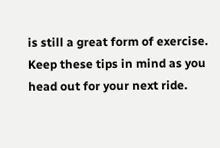is still a great form of exercise. Keep these tips in mind as you head out for your next ride.